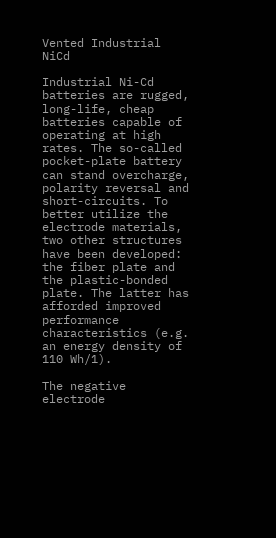Vented Industrial NiCd

Industrial Ni-Cd batteries are rugged, long-life, cheap batteries capable of operating at high rates. The so-called pocket-plate battery can stand overcharge, polarity reversal and short-circuits. To better utilize the electrode materials, two other structures have been developed: the fiber plate and the plastic-bonded plate. The latter has afforded improved performance characteristics (e.g. an energy density of 110 Wh/1).

The negative electrode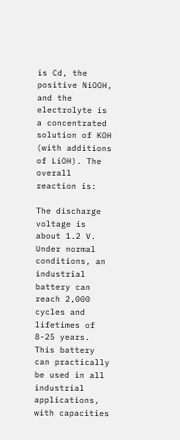is Cd, the positive NiOOH, and the electrolyte is a concentrated solution of KOH (with additions of LiOH). The overall reaction is:

The discharge voltage is about 1.2 V. Under normal conditions, an industrial battery can reach 2,000 cycles and lifetimes of 8-25 years. This battery can practically be used in all industrial applications, with capacities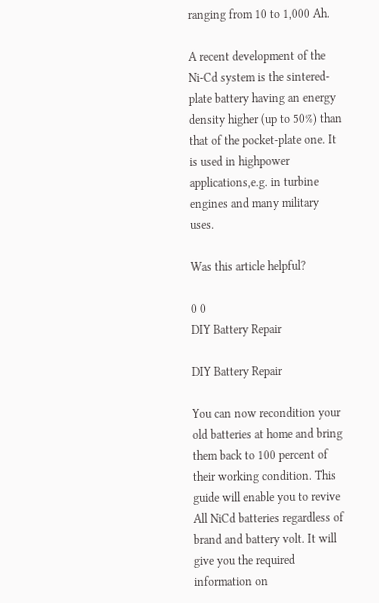ranging from 10 to 1,000 Ah.

A recent development of the Ni-Cd system is the sintered-plate battery having an energy density higher (up to 50%) than that of the pocket-plate one. It is used in highpower applications,e.g. in turbine engines and many military uses.

Was this article helpful?

0 0
DIY Battery Repair

DIY Battery Repair

You can now recondition your old batteries at home and bring them back to 100 percent of their working condition. This guide will enable you to revive All NiCd batteries regardless of brand and battery volt. It will give you the required information on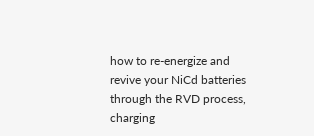how to re-energize and revive your NiCd batteries through the RVD process, charging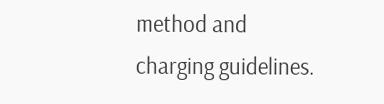method and charging guidelines.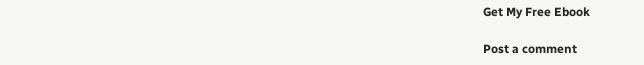Get My Free Ebook

Post a comment